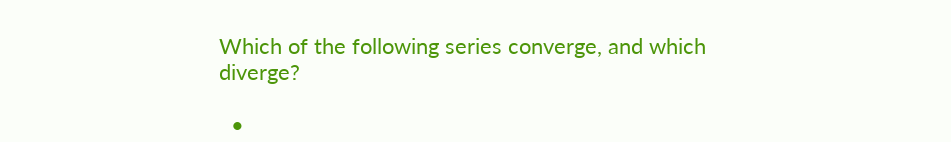Which of the following series converge, and which diverge?

  •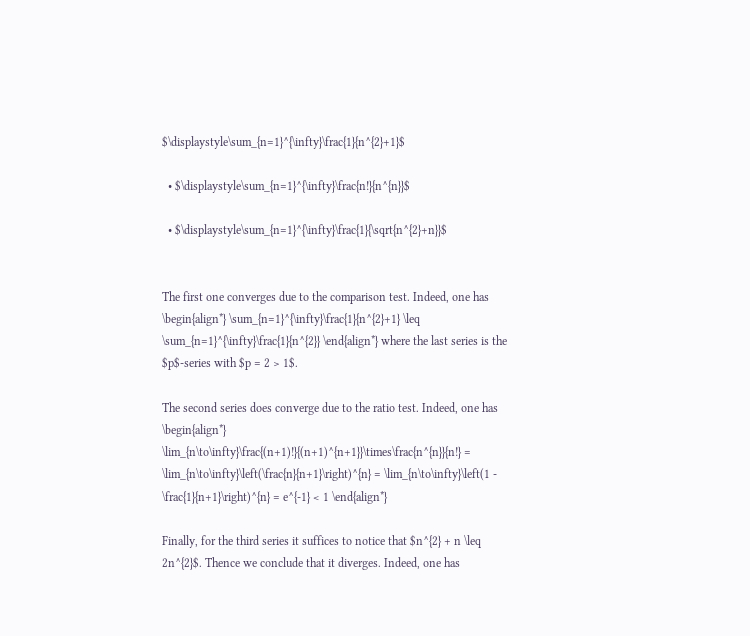$\displaystyle\sum_{n=1}^{\infty}\frac{1}{n^{2}+1}$

  • $\displaystyle\sum_{n=1}^{\infty}\frac{n!}{n^{n}}$

  • $\displaystyle\sum_{n=1}^{\infty}\frac{1}{\sqrt{n^{2}+n}}$


The first one converges due to the comparison test. Indeed, one has \begin{align*} \sum_{n=1}^{\infty}\frac{1}{n^{2}+1} \leq \sum_{n=1}^{\infty}\frac{1}{n^{2}} \end{align*} where the last series is the $p$-series with $p = 2 > 1$.

The second series does converge due to the ratio test. Indeed, one has \begin{align*} \lim_{n\to\infty}\frac{(n+1)!}{(n+1)^{n+1}}\times\frac{n^{n}}{n!} = \lim_{n\to\infty}\left(\frac{n}{n+1}\right)^{n} = \lim_{n\to\infty}\left(1 - \frac{1}{n+1}\right)^{n} = e^{-1} < 1 \end{align*}

Finally, for the third series it suffices to notice that $n^{2} + n \leq 2n^{2}$. Thence we conclude that it diverges. Indeed, one has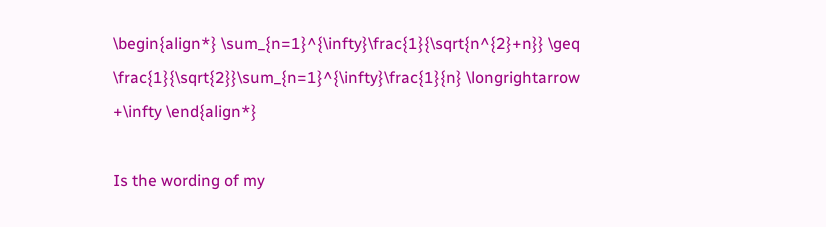\begin{align*} \sum_{n=1}^{\infty}\frac{1}{\sqrt{n^{2}+n}} \geq \frac{1}{\sqrt{2}}\sum_{n=1}^{\infty}\frac{1}{n} \longrightarrow +\infty \end{align*}

Is the wording of my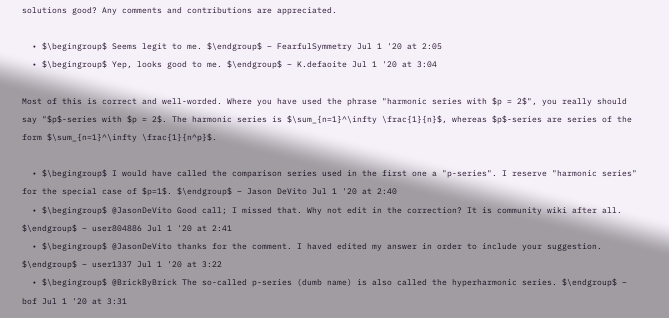solutions good? Any comments and contributions are appreciated.

  • $\begingroup$ Seems legit to me. $\endgroup$ – FearfulSymmetry Jul 1 '20 at 2:05
  • $\begingroup$ Yep, looks good to me. $\endgroup$ – K.defaoite Jul 1 '20 at 3:04

Most of this is correct and well-worded. Where you have used the phrase "harmonic series with $p = 2$", you really should say "$p$-series with $p = 2$. The harmonic series is $\sum_{n=1}^\infty \frac{1}{n}$, whereas $p$-series are series of the form $\sum_{n=1}^\infty \frac{1}{n^p}$.

  • $\begingroup$ I would have called the comparison series used in the first one a "p-series". I reserve "harmonic series" for the special case of $p=1$. $\endgroup$ – Jason DeVito Jul 1 '20 at 2:40
  • $\begingroup$ @JasonDeVito Good call; I missed that. Why not edit in the correction? It is community wiki after all. $\endgroup$ – user804886 Jul 1 '20 at 2:41
  • $\begingroup$ @JasonDeVito thanks for the comment. I haved edited my answer in order to include your suggestion. $\endgroup$ – user1337 Jul 1 '20 at 3:22
  • $\begingroup$ @BrickByBrick The so-called p-series (dumb name) is also called the hyperharmonic series. $\endgroup$ – bof Jul 1 '20 at 3:31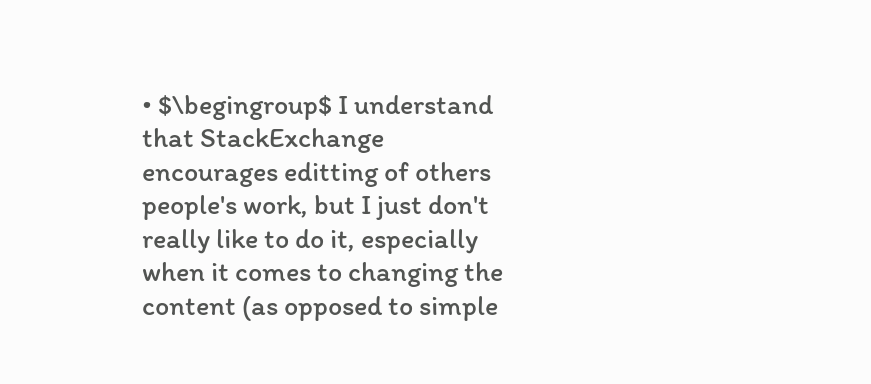• $\begingroup$ I understand that StackExchange encourages editting of others people's work, but I just don't really like to do it, especially when it comes to changing the content (as opposed to simple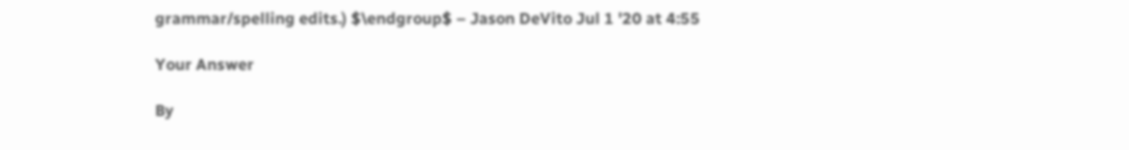grammar/spelling edits.) $\endgroup$ – Jason DeVito Jul 1 '20 at 4:55

Your Answer

By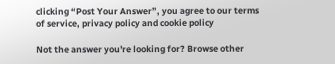clicking “Post Your Answer”, you agree to our terms of service, privacy policy and cookie policy

Not the answer you're looking for? Browse other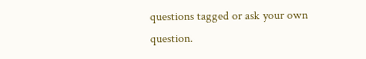questions tagged or ask your own question.